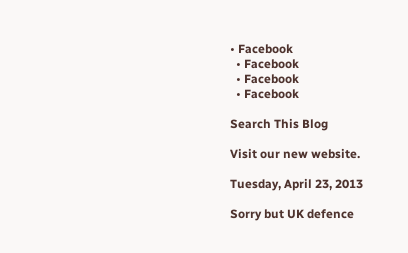• Facebook
  • Facebook
  • Facebook
  • Facebook

Search This Blog

Visit our new website.

Tuesday, April 23, 2013

Sorry but UK defence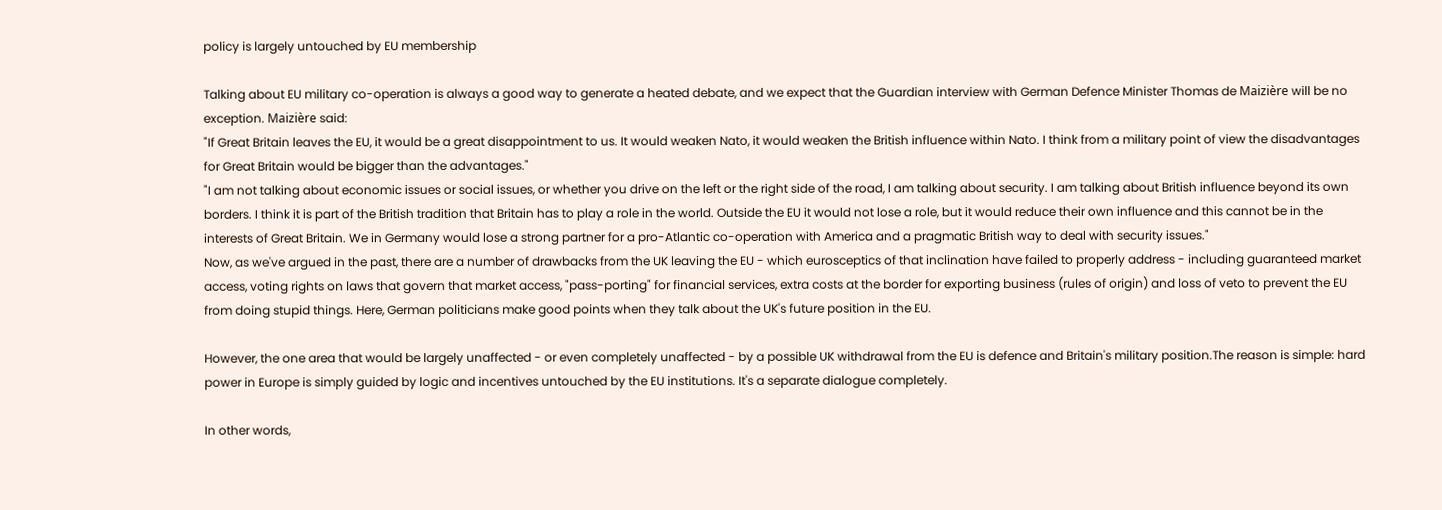policy is largely untouched by EU membership

Talking about EU military co-operation is always a good way to generate a heated debate, and we expect that the Guardian interview with German Defence Minister Thomas de Maizière will be no exception. Maizière said:
"If Great Britain leaves the EU, it would be a great disappointment to us. It would weaken Nato, it would weaken the British influence within Nato. I think from a military point of view the disadvantages for Great Britain would be bigger than the advantages."
"I am not talking about economic issues or social issues, or whether you drive on the left or the right side of the road, I am talking about security. I am talking about British influence beyond its own borders. I think it is part of the British tradition that Britain has to play a role in the world. Outside the EU it would not lose a role, but it would reduce their own influence and this cannot be in the interests of Great Britain. We in Germany would lose a strong partner for a pro-Atlantic co-operation with America and a pragmatic British way to deal with security issues."
Now, as we've argued in the past, there are a number of drawbacks from the UK leaving the EU - which eurosceptics of that inclination have failed to properly address - including guaranteed market access, voting rights on laws that govern that market access, "pass-porting" for financial services, extra costs at the border for exporting business (rules of origin) and loss of veto to prevent the EU from doing stupid things. Here, German politicians make good points when they talk about the UK's future position in the EU.

However, the one area that would be largely unaffected - or even completely unaffected - by a possible UK withdrawal from the EU is defence and Britain's military position.The reason is simple: hard power in Europe is simply guided by logic and incentives untouched by the EU institutions. It's a separate dialogue completely.

In other words,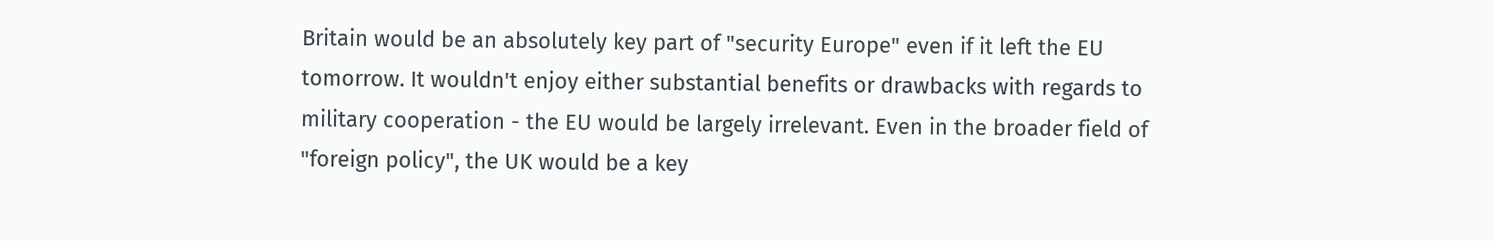Britain would be an absolutely key part of "security Europe" even if it left the EU tomorrow. It wouldn't enjoy either substantial benefits or drawbacks with regards to military cooperation - the EU would be largely irrelevant. Even in the broader field of "foreign policy", the UK would be a key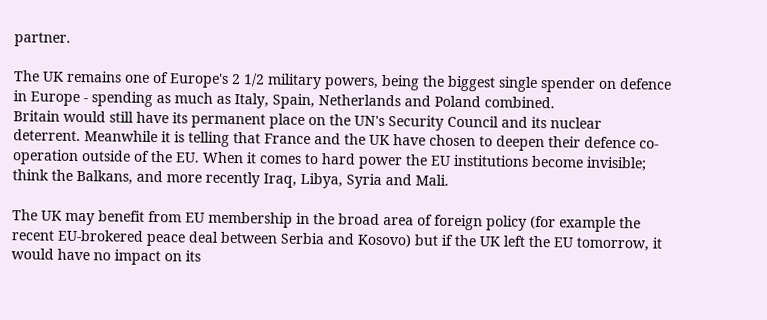partner.

The UK remains one of Europe's 2 1/2 military powers, being the biggest single spender on defence in Europe - spending as much as Italy, Spain, Netherlands and Poland combined.
Britain would still have its permanent place on the UN's Security Council and its nuclear deterrent. Meanwhile it is telling that France and the UK have chosen to deepen their defence co-operation outside of the EU. When it comes to hard power the EU institutions become invisible; think the Balkans, and more recently Iraq, Libya, Syria and Mali.

The UK may benefit from EU membership in the broad area of foreign policy (for example the recent EU-brokered peace deal between Serbia and Kosovo) but if the UK left the EU tomorrow, it would have no impact on its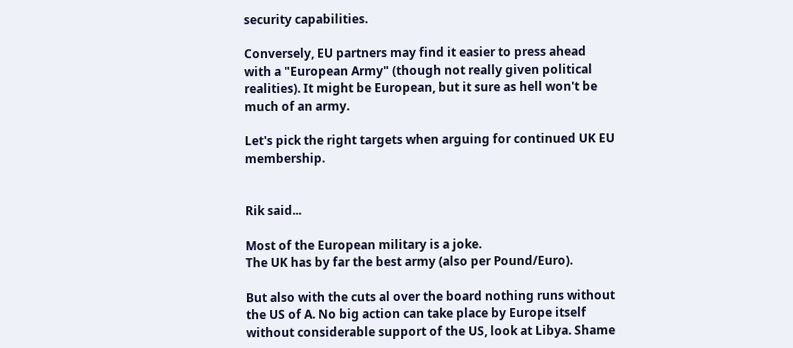security capabilities.

Conversely, EU partners may find it easier to press ahead with a "European Army" (though not really given political realities). It might be European, but it sure as hell won't be much of an army.

Let's pick the right targets when arguing for continued UK EU membership.


Rik said...

Most of the European military is a joke.
The UK has by far the best army (also per Pound/Euro).

But also with the cuts al over the board nothing runs without the US of A. No big action can take place by Europe itself without considerable support of the US, look at Libya. Shame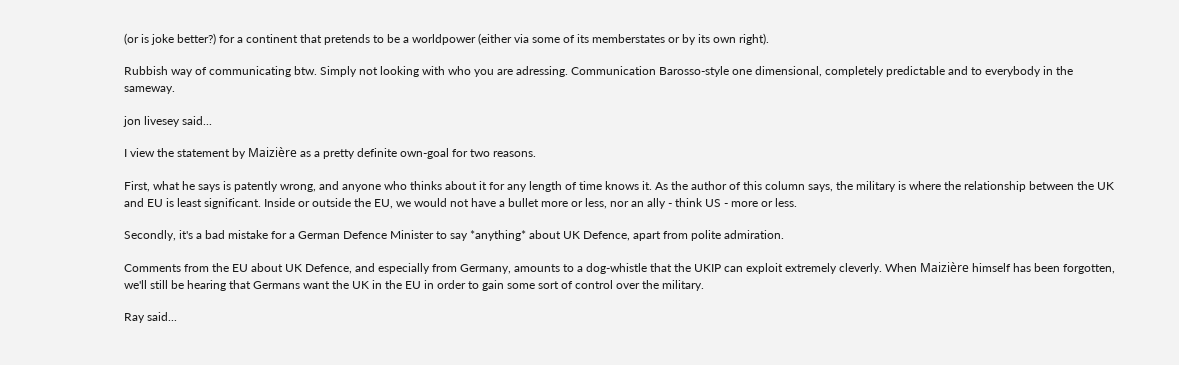(or is joke better?) for a continent that pretends to be a worldpower (either via some of its memberstates or by its own right).

Rubbish way of communicating btw. Simply not looking with who you are adressing. Communication Barosso-style one dimensional, completely predictable and to everybody in the sameway.

jon livesey said...

I view the statement by Maizière as a pretty definite own-goal for two reasons.

First, what he says is patently wrong, and anyone who thinks about it for any length of time knows it. As the author of this column says, the military is where the relationship between the UK and EU is least significant. Inside or outside the EU, we would not have a bullet more or less, nor an ally - think US - more or less.

Secondly, it's a bad mistake for a German Defence Minister to say *anything* about UK Defence, apart from polite admiration.

Comments from the EU about UK Defence, and especially from Germany, amounts to a dog-whistle that the UKIP can exploit extremely cleverly. When Maizière himself has been forgotten, we'll still be hearing that Germans want the UK in the EU in order to gain some sort of control over the military.

Ray said...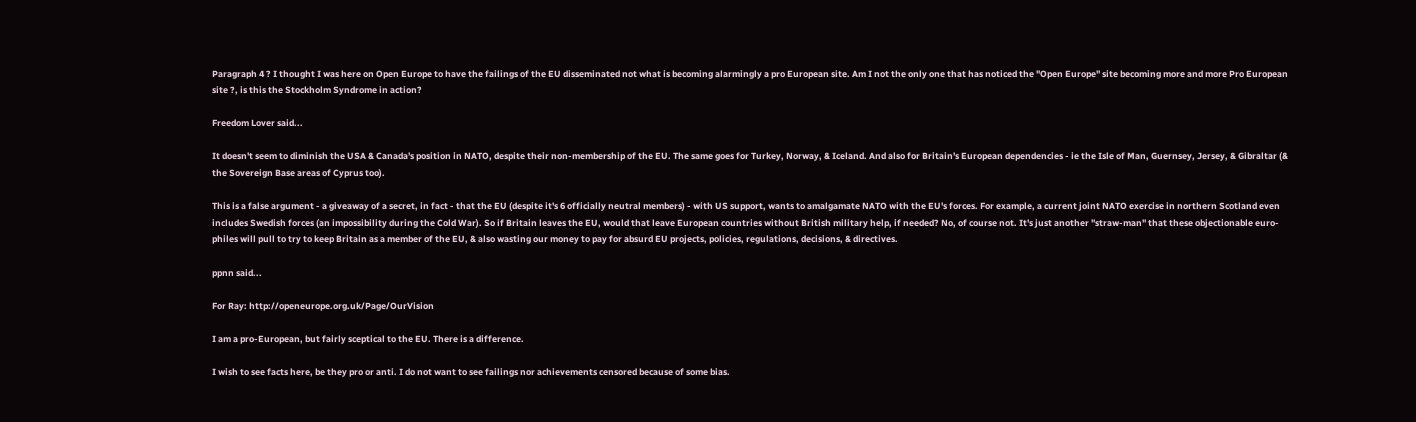Paragraph 4 ? I thought I was here on Open Europe to have the failings of the EU disseminated not what is becoming alarmingly a pro European site. Am I not the only one that has noticed the "Open Europe" site becoming more and more Pro European site ?, is this the Stockholm Syndrome in action?

Freedom Lover said...

It doesn't seem to diminish the USA & Canada's position in NATO, despite their non-membership of the EU. The same goes for Turkey, Norway, & Iceland. And also for Britain's European dependencies - ie the Isle of Man, Guernsey, Jersey, & Gibraltar (& the Sovereign Base areas of Cyprus too).

This is a false argument - a giveaway of a secret, in fact - that the EU (despite it's 6 officially neutral members) - with US support, wants to amalgamate NATO with the EU's forces. For example, a current joint NATO exercise in northern Scotland even includes Swedish forces (an impossibility during the Cold War). So if Britain leaves the EU, would that leave European countries without British military help, if needed? No, of course not. It's just another "straw-man" that these objectionable euro-philes will pull to try to keep Britain as a member of the EU, & also wasting our money to pay for absurd EU projects, policies, regulations, decisions, & directives.

ppnn said...

For Ray: http://openeurope.org.uk/Page/OurVision

I am a pro-European, but fairly sceptical to the EU. There is a difference.

I wish to see facts here, be they pro or anti. I do not want to see failings nor achievements censored because of some bias.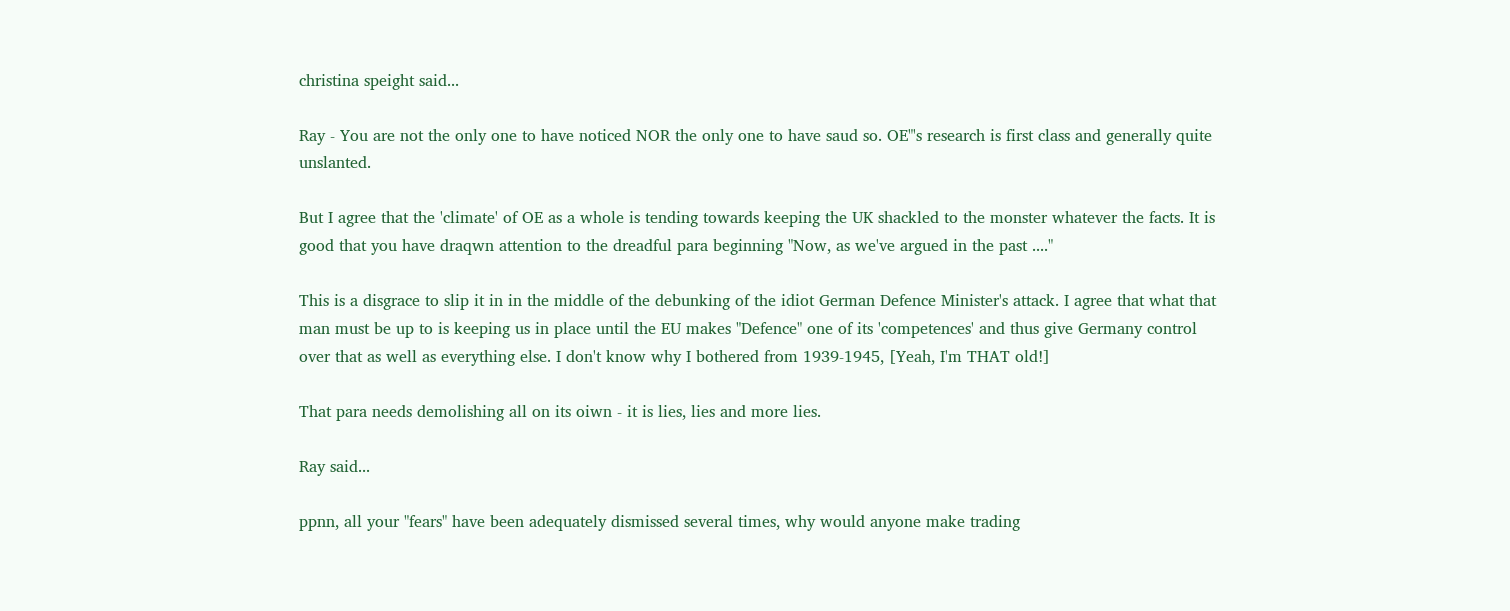christina speight said...

Ray - You are not the only one to have noticed NOR the only one to have saud so. OE"'s research is first class and generally quite unslanted.

But I agree that the 'climate' of OE as a whole is tending towards keeping the UK shackled to the monster whatever the facts. It is good that you have draqwn attention to the dreadful para beginning "Now, as we've argued in the past ...."

This is a disgrace to slip it in in the middle of the debunking of the idiot German Defence Minister's attack. I agree that what that man must be up to is keeping us in place until the EU makes "Defence" one of its 'competences' and thus give Germany control over that as well as everything else. I don't know why I bothered from 1939-1945, [Yeah, I'm THAT old!]

That para needs demolishing all on its oiwn - it is lies, lies and more lies.

Ray said...

ppnn, all your "fears" have been adequately dismissed several times, why would anyone make trading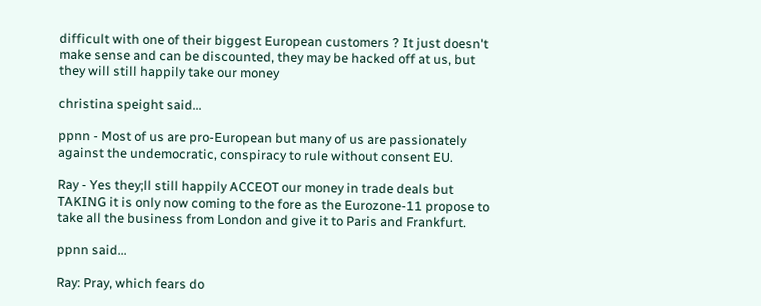difficult with one of their biggest European customers ? It just doesn't make sense and can be discounted, they may be hacked off at us, but they will still happily take our money

christina speight said...

ppnn - Most of us are pro-European but many of us are passionately against the undemocratic, conspiracy to rule without consent EU.

Ray - Yes they;ll still happily ACCEOT our money in trade deals but TAKING it is only now coming to the fore as the Eurozone-11 propose to take all the business from London and give it to Paris and Frankfurt.

ppnn said...

Ray: Pray, which fears do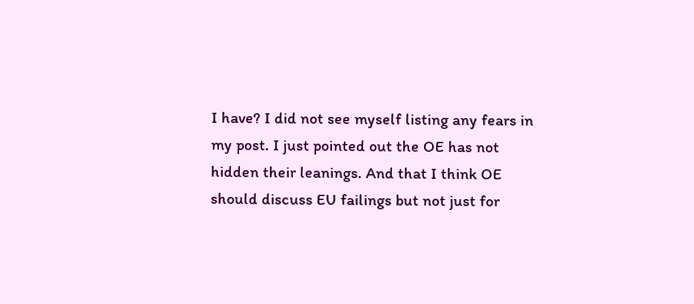I have? I did not see myself listing any fears in my post. I just pointed out the OE has not hidden their leanings. And that I think OE should discuss EU failings but not just for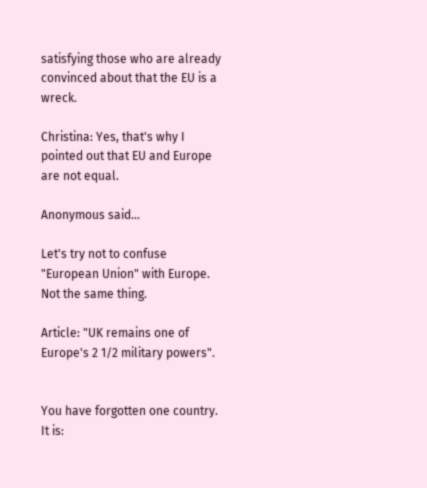satisfying those who are already convinced about that the EU is a wreck.

Christina: Yes, that's why I pointed out that EU and Europe are not equal.

Anonymous said...

Let's try not to confuse "European Union" with Europe. Not the same thing.

Article: "UK remains one of Europe's 2 1/2 military powers".


You have forgotten one country. It is: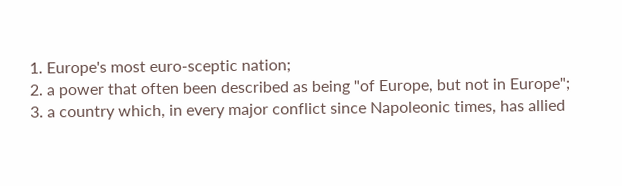1. Europe's most euro-sceptic nation;
2. a power that often been described as being "of Europe, but not in Europe";
3. a country which, in every major conflict since Napoleonic times, has allied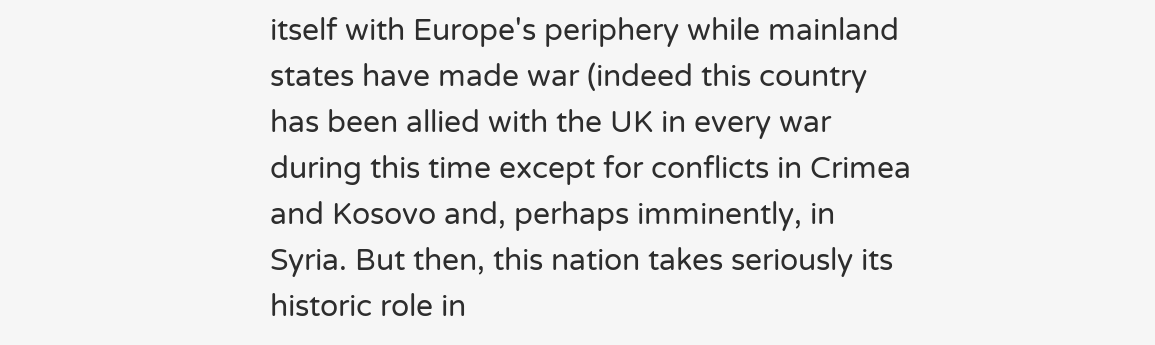itself with Europe's periphery while mainland states have made war (indeed this country has been allied with the UK in every war during this time except for conflicts in Crimea and Kosovo and, perhaps imminently, in Syria. But then, this nation takes seriously its historic role in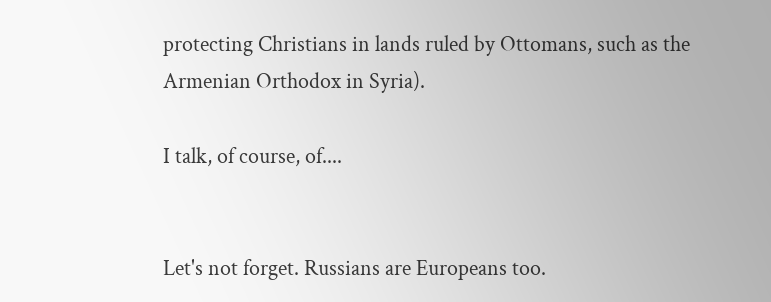protecting Christians in lands ruled by Ottomans, such as the Armenian Orthodox in Syria).

I talk, of course, of....


Let's not forget. Russians are Europeans too.